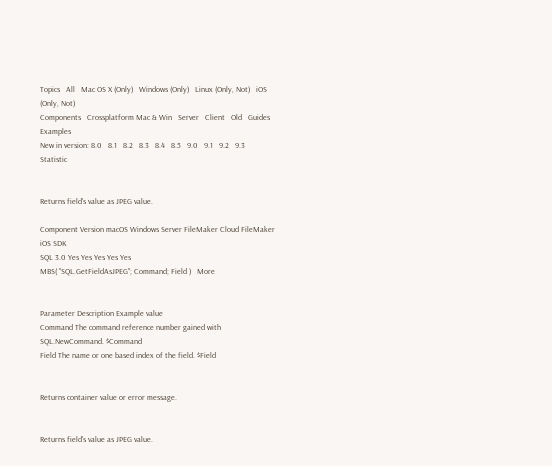Topics   All   Mac OS X (Only)   Windows (Only)   Linux (Only, Not)   iOS (Only, Not)
Components   Crossplatform Mac & Win   Server   Client   Old   Guides   Examples
New in version: 8.0   8.1   8.2   8.3   8.4   8.5   9.0   9.1   9.2   9.3    Statistic


Returns field's value as JPEG value.

Component Version macOS Windows Server FileMaker Cloud FileMaker iOS SDK
SQL 3.0 Yes Yes Yes Yes Yes
MBS( "SQL.GetFieldAsJPEG"; Command; Field )   More


Parameter Description Example value
Command The command reference number gained with SQL.NewCommand. $Command
Field The name or one based index of the field. $Field


Returns container value or error message.


Returns field's value as JPEG value.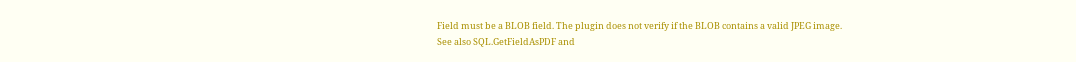Field must be a BLOB field. The plugin does not verify if the BLOB contains a valid JPEG image.
See also SQL.GetFieldAsPDF and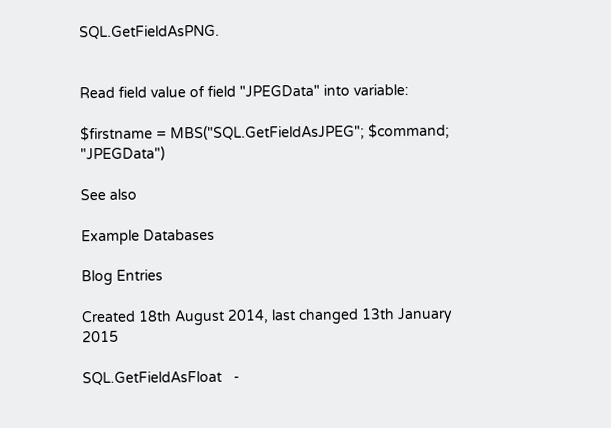SQL.GetFieldAsPNG.


Read field value of field "JPEGData" into variable:

$firstname = MBS("SQL.GetFieldAsJPEG"; $command; "JPEGData")

See also

Example Databases

Blog Entries

Created 18th August 2014, last changed 13th January 2015

SQL.GetFieldAsFloat   -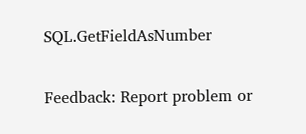SQL.GetFieldAsNumber

Feedback: Report problem or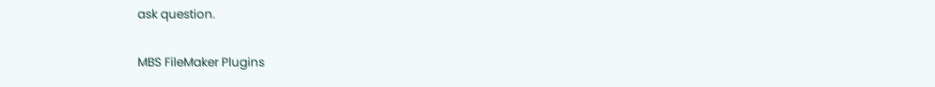ask question.

MBS FileMaker Plugins